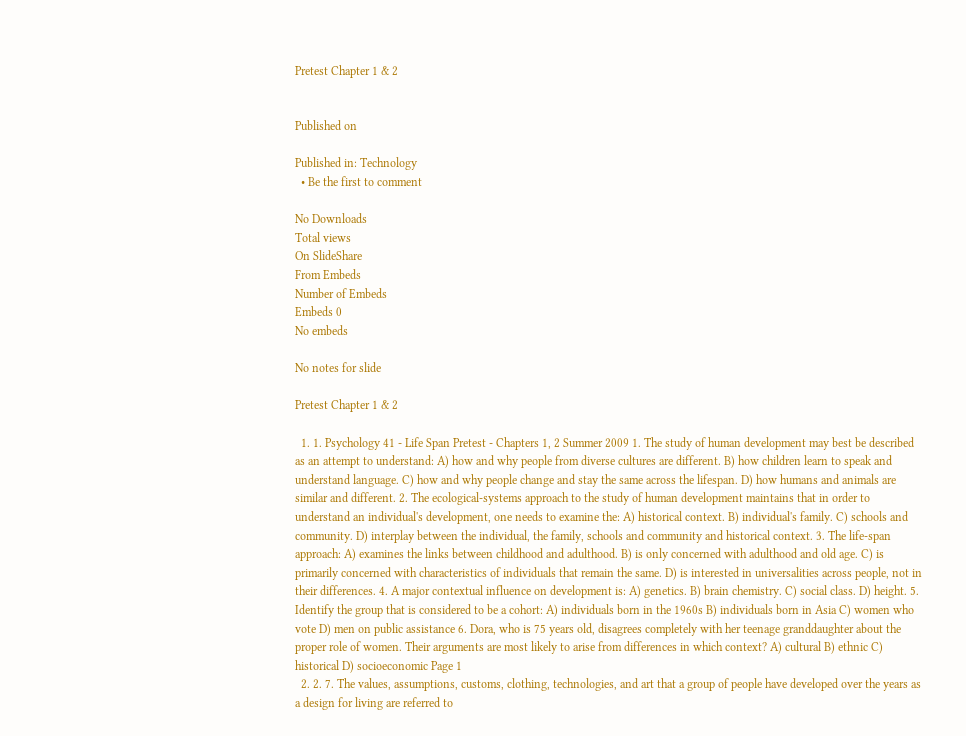Pretest Chapter 1 & 2


Published on

Published in: Technology
  • Be the first to comment

No Downloads
Total views
On SlideShare
From Embeds
Number of Embeds
Embeds 0
No embeds

No notes for slide

Pretest Chapter 1 & 2

  1. 1. Psychology 41 - Life Span Pretest - Chapters 1, 2 Summer 2009 1. The study of human development may best be described as an attempt to understand: A) how and why people from diverse cultures are different. B) how children learn to speak and understand language. C) how and why people change and stay the same across the lifespan. D) how humans and animals are similar and different. 2. The ecological-systems approach to the study of human development maintains that in order to understand an individual's development, one needs to examine the: A) historical context. B) individual's family. C) schools and community. D) interplay between the individual, the family, schools and community and historical context. 3. The life-span approach: A) examines the links between childhood and adulthood. B) is only concerned with adulthood and old age. C) is primarily concerned with characteristics of individuals that remain the same. D) is interested in universalities across people, not in their differences. 4. A major contextual influence on development is: A) genetics. B) brain chemistry. C) social class. D) height. 5. Identify the group that is considered to be a cohort: A) individuals born in the 1960s B) individuals born in Asia C) women who vote D) men on public assistance 6. Dora, who is 75 years old, disagrees completely with her teenage granddaughter about the proper role of women. Their arguments are most likely to arise from differences in which context? A) cultural B) ethnic C) historical D) socioeconomic Page 1
  2. 2. 7. The values, assumptions, customs, clothing, technologies, and art that a group of people have developed over the years as a design for living are referred to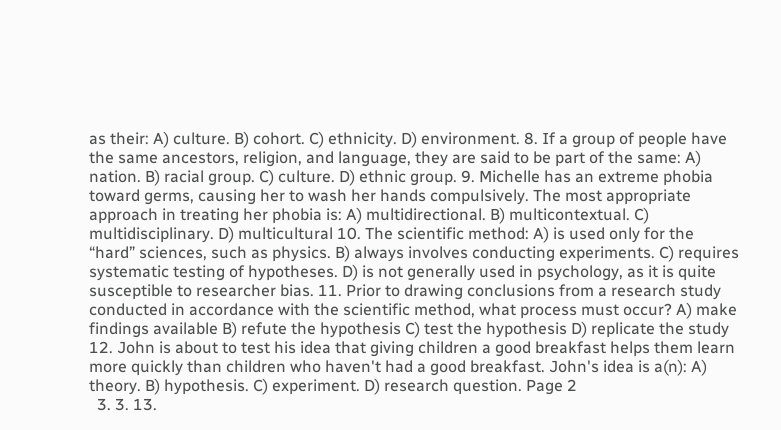as their: A) culture. B) cohort. C) ethnicity. D) environment. 8. If a group of people have the same ancestors, religion, and language, they are said to be part of the same: A) nation. B) racial group. C) culture. D) ethnic group. 9. Michelle has an extreme phobia toward germs, causing her to wash her hands compulsively. The most appropriate approach in treating her phobia is: A) multidirectional. B) multicontextual. C) multidisciplinary. D) multicultural 10. The scientific method: A) is used only for the “hard” sciences, such as physics. B) always involves conducting experiments. C) requires systematic testing of hypotheses. D) is not generally used in psychology, as it is quite susceptible to researcher bias. 11. Prior to drawing conclusions from a research study conducted in accordance with the scientific method, what process must occur? A) make findings available B) refute the hypothesis C) test the hypothesis D) replicate the study 12. John is about to test his idea that giving children a good breakfast helps them learn more quickly than children who haven't had a good breakfast. John's idea is a(n): A) theory. B) hypothesis. C) experiment. D) research question. Page 2
  3. 3. 13.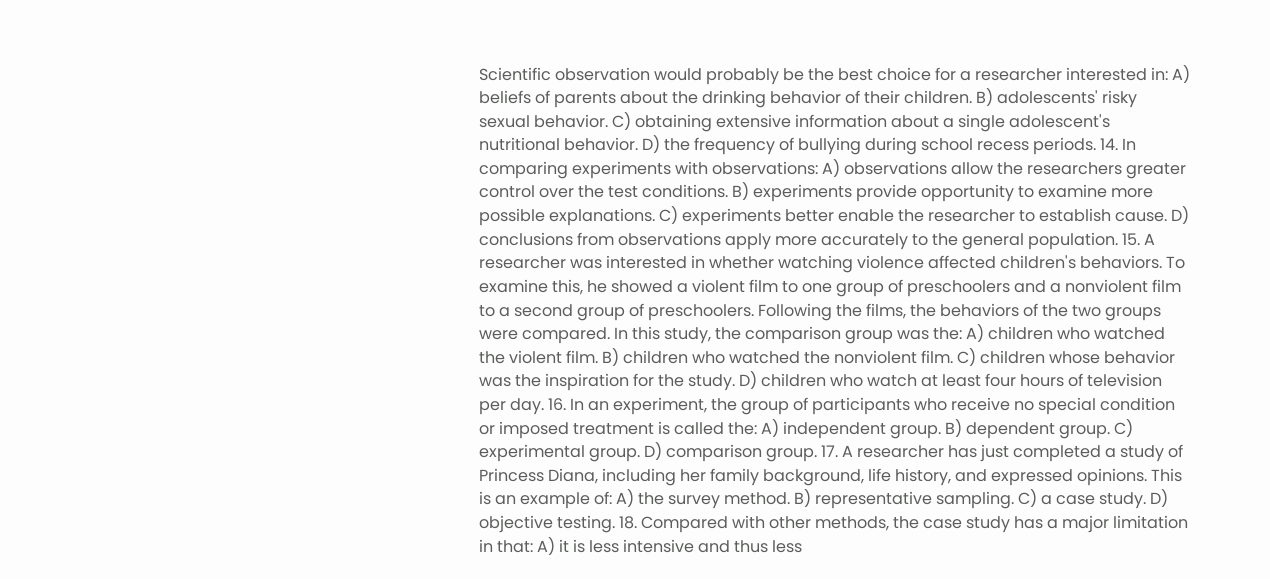Scientific observation would probably be the best choice for a researcher interested in: A) beliefs of parents about the drinking behavior of their children. B) adolescents' risky sexual behavior. C) obtaining extensive information about a single adolescent's nutritional behavior. D) the frequency of bullying during school recess periods. 14. In comparing experiments with observations: A) observations allow the researchers greater control over the test conditions. B) experiments provide opportunity to examine more possible explanations. C) experiments better enable the researcher to establish cause. D) conclusions from observations apply more accurately to the general population. 15. A researcher was interested in whether watching violence affected children's behaviors. To examine this, he showed a violent film to one group of preschoolers and a nonviolent film to a second group of preschoolers. Following the films, the behaviors of the two groups were compared. In this study, the comparison group was the: A) children who watched the violent film. B) children who watched the nonviolent film. C) children whose behavior was the inspiration for the study. D) children who watch at least four hours of television per day. 16. In an experiment, the group of participants who receive no special condition or imposed treatment is called the: A) independent group. B) dependent group. C) experimental group. D) comparison group. 17. A researcher has just completed a study of Princess Diana, including her family background, life history, and expressed opinions. This is an example of: A) the survey method. B) representative sampling. C) a case study. D) objective testing. 18. Compared with other methods, the case study has a major limitation in that: A) it is less intensive and thus less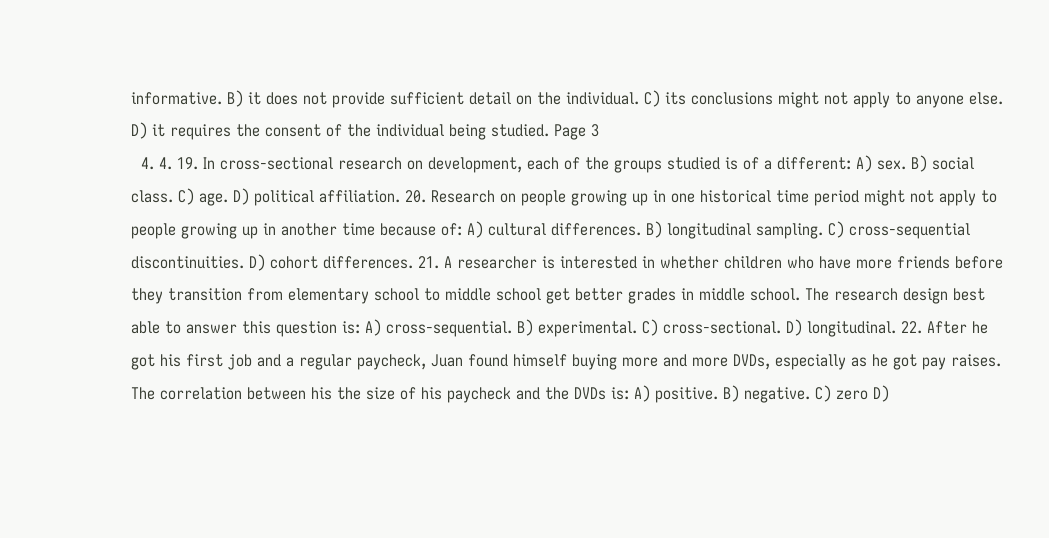informative. B) it does not provide sufficient detail on the individual. C) its conclusions might not apply to anyone else. D) it requires the consent of the individual being studied. Page 3
  4. 4. 19. In cross-sectional research on development, each of the groups studied is of a different: A) sex. B) social class. C) age. D) political affiliation. 20. Research on people growing up in one historical time period might not apply to people growing up in another time because of: A) cultural differences. B) longitudinal sampling. C) cross-sequential discontinuities. D) cohort differences. 21. A researcher is interested in whether children who have more friends before they transition from elementary school to middle school get better grades in middle school. The research design best able to answer this question is: A) cross-sequential. B) experimental. C) cross-sectional. D) longitudinal. 22. After he got his first job and a regular paycheck, Juan found himself buying more and more DVDs, especially as he got pay raises. The correlation between his the size of his paycheck and the DVDs is: A) positive. B) negative. C) zero D)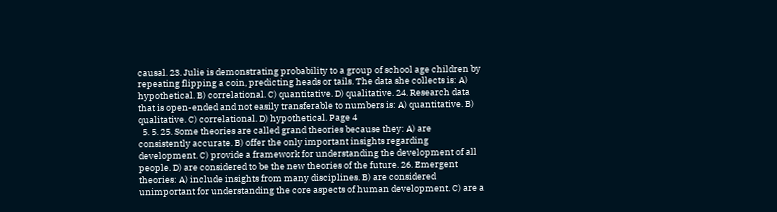causal. 23. Julie is demonstrating probability to a group of school age children by repeating flipping a coin, predicting heads or tails. The data she collects is: A) hypothetical. B) correlational. C) quantitative. D) qualitative. 24. Research data that is open-ended and not easily transferable to numbers is: A) quantitative. B) qualitative. C) correlational. D) hypothetical. Page 4
  5. 5. 25. Some theories are called grand theories because they: A) are consistently accurate. B) offer the only important insights regarding development. C) provide a framework for understanding the development of all people. D) are considered to be the new theories of the future. 26. Emergent theories: A) include insights from many disciplines. B) are considered unimportant for understanding the core aspects of human development. C) are a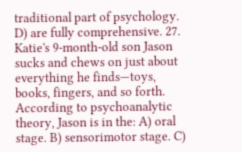traditional part of psychology. D) are fully comprehensive. 27. Katie's 9-month-old son Jason sucks and chews on just about everything he finds—toys, books, fingers, and so forth. According to psychoanalytic theory, Jason is in the: A) oral stage. B) sensorimotor stage. C)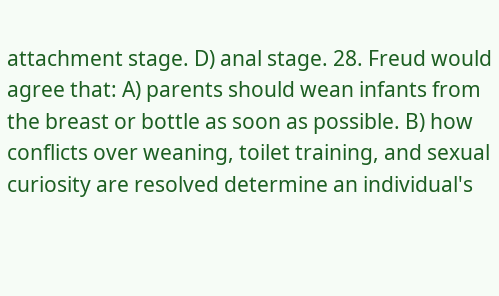attachment stage. D) anal stage. 28. Freud would agree that: A) parents should wean infants from the breast or bottle as soon as possible. B) how conflicts over weaning, toilet training, and sexual curiosity are resolved determine an individual's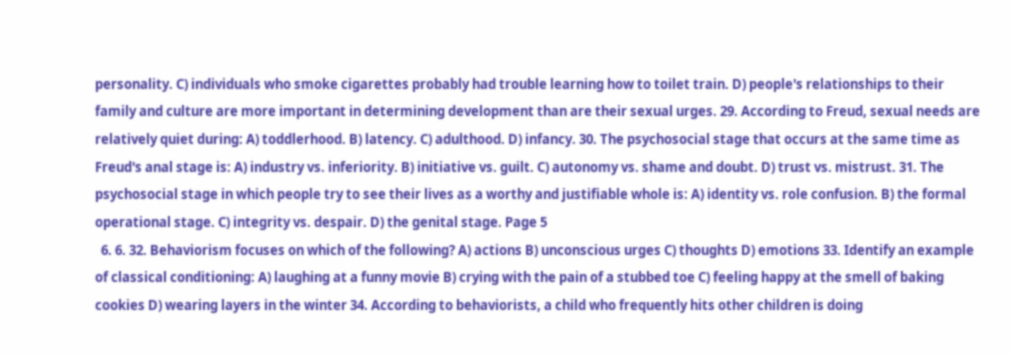personality. C) individuals who smoke cigarettes probably had trouble learning how to toilet train. D) people's relationships to their family and culture are more important in determining development than are their sexual urges. 29. According to Freud, sexual needs are relatively quiet during: A) toddlerhood. B) latency. C) adulthood. D) infancy. 30. The psychosocial stage that occurs at the same time as Freud's anal stage is: A) industry vs. inferiority. B) initiative vs. guilt. C) autonomy vs. shame and doubt. D) trust vs. mistrust. 31. The psychosocial stage in which people try to see their lives as a worthy and justifiable whole is: A) identity vs. role confusion. B) the formal operational stage. C) integrity vs. despair. D) the genital stage. Page 5
  6. 6. 32. Behaviorism focuses on which of the following? A) actions B) unconscious urges C) thoughts D) emotions 33. Identify an example of classical conditioning: A) laughing at a funny movie B) crying with the pain of a stubbed toe C) feeling happy at the smell of baking cookies D) wearing layers in the winter 34. According to behaviorists, a child who frequently hits other children is doing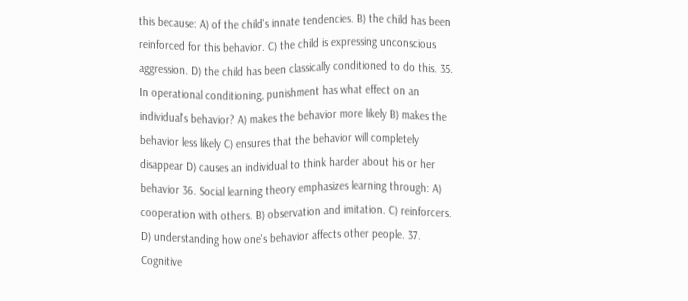this because: A) of the child's innate tendencies. B) the child has been reinforced for this behavior. C) the child is expressing unconscious aggression. D) the child has been classically conditioned to do this. 35. In operational conditioning, punishment has what effect on an individual's behavior? A) makes the behavior more likely B) makes the behavior less likely C) ensures that the behavior will completely disappear D) causes an individual to think harder about his or her behavior 36. Social learning theory emphasizes learning through: A) cooperation with others. B) observation and imitation. C) reinforcers. D) understanding how one's behavior affects other people. 37. Cognitive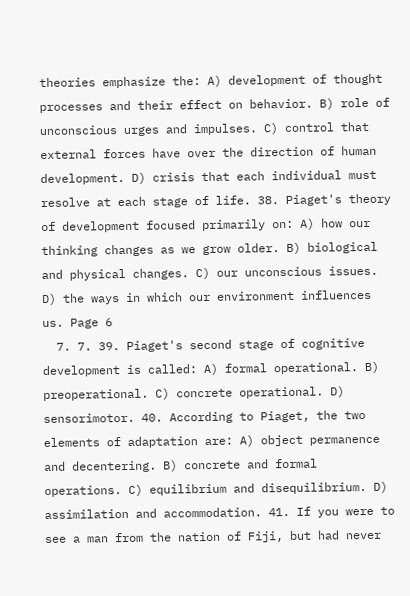theories emphasize the: A) development of thought processes and their effect on behavior. B) role of unconscious urges and impulses. C) control that external forces have over the direction of human development. D) crisis that each individual must resolve at each stage of life. 38. Piaget's theory of development focused primarily on: A) how our thinking changes as we grow older. B) biological and physical changes. C) our unconscious issues. D) the ways in which our environment influences us. Page 6
  7. 7. 39. Piaget's second stage of cognitive development is called: A) formal operational. B) preoperational. C) concrete operational. D) sensorimotor. 40. According to Piaget, the two elements of adaptation are: A) object permanence and decentering. B) concrete and formal operations. C) equilibrium and disequilibrium. D) assimilation and accommodation. 41. If you were to see a man from the nation of Fiji, but had never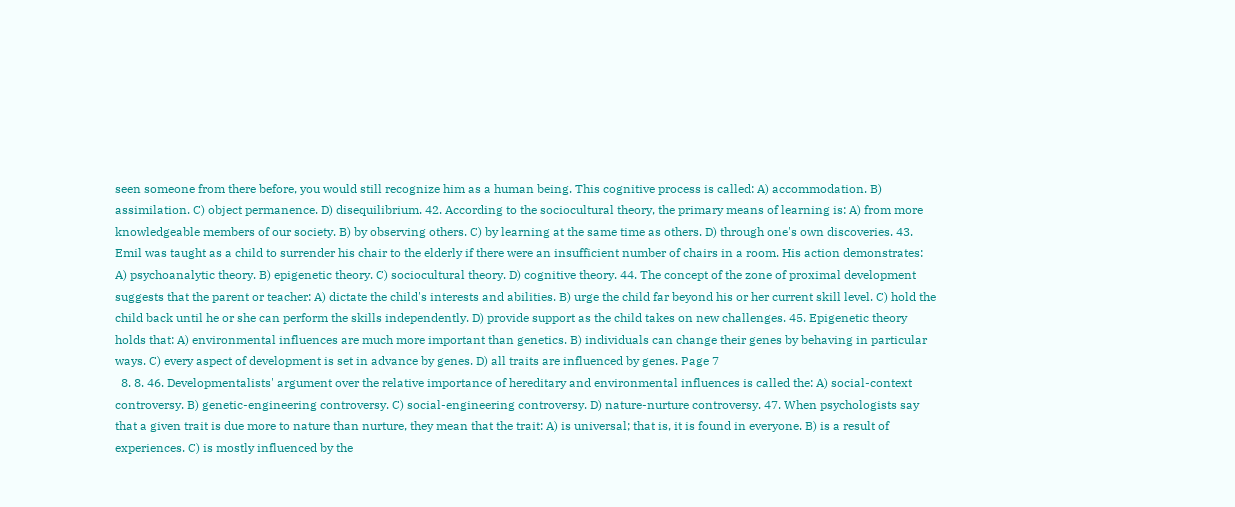seen someone from there before, you would still recognize him as a human being. This cognitive process is called: A) accommodation. B) assimilation. C) object permanence. D) disequilibrium. 42. According to the sociocultural theory, the primary means of learning is: A) from more knowledgeable members of our society. B) by observing others. C) by learning at the same time as others. D) through one's own discoveries. 43. Emil was taught as a child to surrender his chair to the elderly if there were an insufficient number of chairs in a room. His action demonstrates: A) psychoanalytic theory. B) epigenetic theory. C) sociocultural theory. D) cognitive theory. 44. The concept of the zone of proximal development suggests that the parent or teacher: A) dictate the child's interests and abilities. B) urge the child far beyond his or her current skill level. C) hold the child back until he or she can perform the skills independently. D) provide support as the child takes on new challenges. 45. Epigenetic theory holds that: A) environmental influences are much more important than genetics. B) individuals can change their genes by behaving in particular ways. C) every aspect of development is set in advance by genes. D) all traits are influenced by genes. Page 7
  8. 8. 46. Developmentalists' argument over the relative importance of hereditary and environmental influences is called the: A) social-context controversy. B) genetic-engineering controversy. C) social-engineering controversy. D) nature-nurture controversy. 47. When psychologists say that a given trait is due more to nature than nurture, they mean that the trait: A) is universal; that is, it is found in everyone. B) is a result of experiences. C) is mostly influenced by the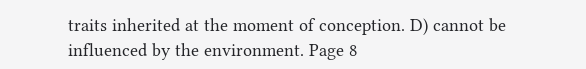traits inherited at the moment of conception. D) cannot be influenced by the environment. Page 8